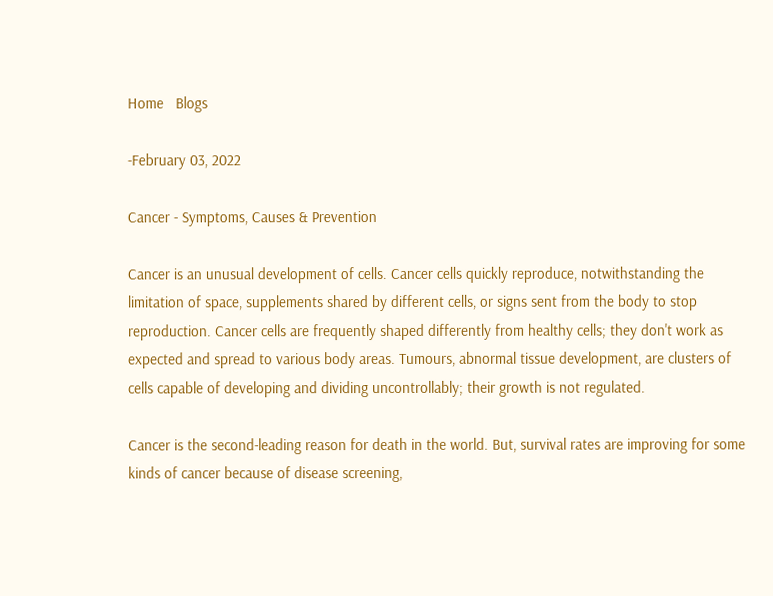Home   Blogs

-February 03, 2022

Cancer - Symptoms, Causes & Prevention

Cancer is an unusual development of cells. Cancer cells quickly reproduce, notwithstanding the limitation of space, supplements shared by different cells, or signs sent from the body to stop reproduction. Cancer cells are frequently shaped differently from healthy cells; they don't work as expected and spread to various body areas. Tumours, abnormal tissue development, are clusters of cells capable of developing and dividing uncontrollably; their growth is not regulated.

Cancer is the second-leading reason for death in the world. But, survival rates are improving for some kinds of cancer because of disease screening,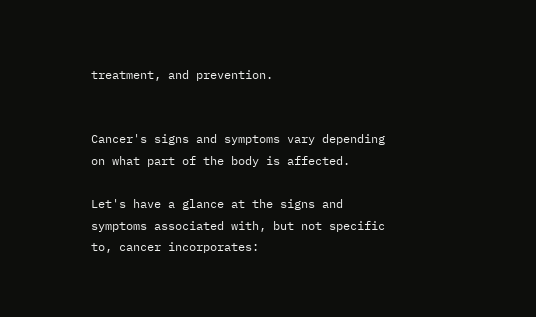treatment, and prevention.


Cancer's signs and symptoms vary depending on what part of the body is affected.

Let's have a glance at the signs and symptoms associated with, but not specific to, cancer incorporates: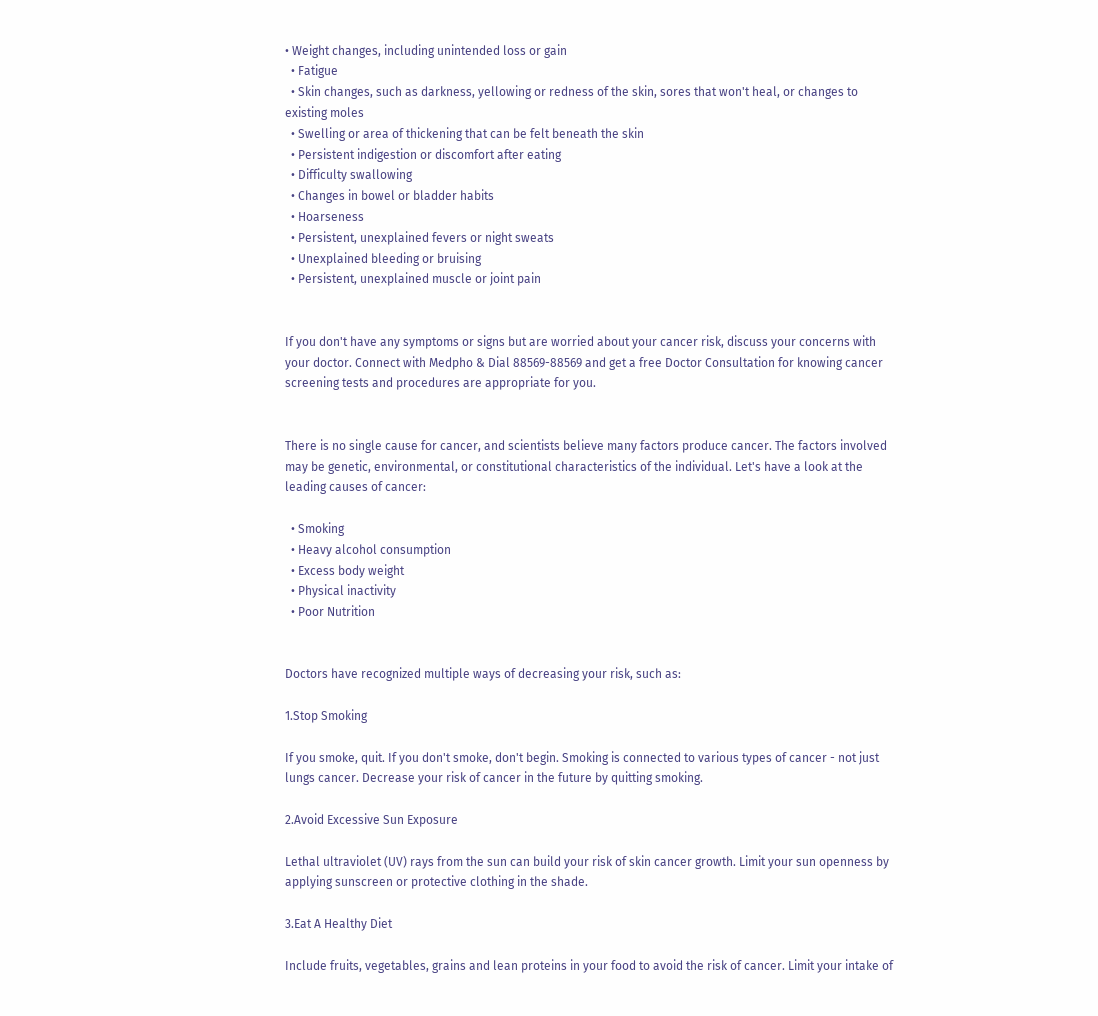• Weight changes, including unintended loss or gain
  • Fatigue
  • Skin changes, such as darkness, yellowing or redness of the skin, sores that won't heal, or changes to existing moles
  • Swelling or area of thickening that can be felt beneath the skin
  • Persistent indigestion or discomfort after eating
  • Difficulty swallowing
  • Changes in bowel or bladder habits
  • Hoarseness
  • Persistent, unexplained fevers or night sweats
  • Unexplained bleeding or bruising
  • Persistent, unexplained muscle or joint pain


If you don't have any symptoms or signs but are worried about your cancer risk, discuss your concerns with your doctor. Connect with Medpho & Dial 88569-88569 and get a free Doctor Consultation for knowing cancer screening tests and procedures are appropriate for you.


There is no single cause for cancer, and scientists believe many factors produce cancer. The factors involved may be genetic, environmental, or constitutional characteristics of the individual. Let's have a look at the leading causes of cancer:

  • Smoking
  • Heavy alcohol consumption
  • Excess body weight
  • Physical inactivity
  • Poor Nutrition


Doctors have recognized multiple ways of decreasing your risk, such as:

1.Stop Smoking

If you smoke, quit. If you don't smoke, don't begin. Smoking is connected to various types of cancer - not just lungs cancer. Decrease your risk of cancer in the future by quitting smoking.

2.Avoid Excessive Sun Exposure

Lethal ultraviolet (UV) rays from the sun can build your risk of skin cancer growth. Limit your sun openness by applying sunscreen or protective clothing in the shade.

3.Eat A Healthy Diet

Include fruits, vegetables, grains and lean proteins in your food to avoid the risk of cancer. Limit your intake of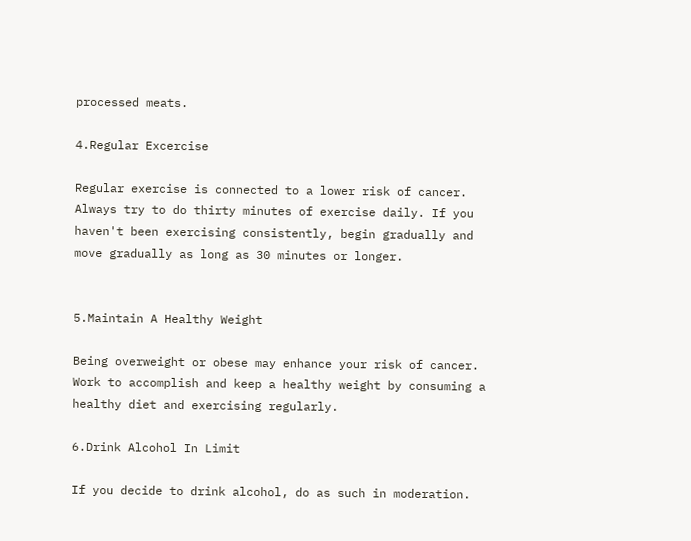processed meats.

4.Regular Excercise

Regular exercise is connected to a lower risk of cancer. Always try to do thirty minutes of exercise daily. If you haven't been exercising consistently, begin gradually and move gradually as long as 30 minutes or longer.


5.Maintain A Healthy Weight

Being overweight or obese may enhance your risk of cancer. Work to accomplish and keep a healthy weight by consuming a healthy diet and exercising regularly.

6.Drink Alcohol In Limit

If you decide to drink alcohol, do as such in moderation.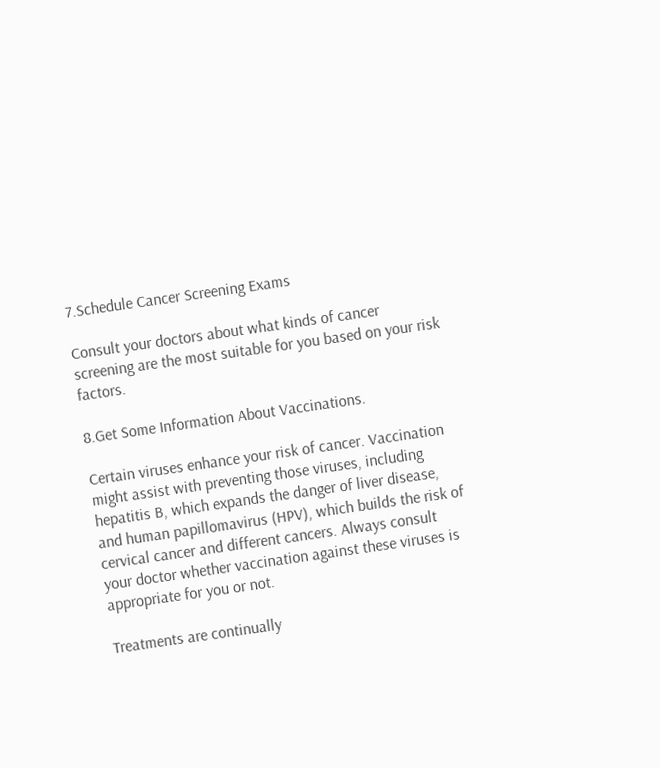7.Schedule Cancer Screening Exams

Consult your doctors about what kinds of cancer screening are the most suitable for you based on your risk factors.

8.Get Some Information About Vaccinations.

Certain viruses enhance your risk of cancer. Vaccination might assist with preventing those viruses, including hepatitis B, which expands the danger of liver disease, and human papillomavirus (HPV), which builds the risk of cervical cancer and different cancers. Always consult your doctor whether vaccination against these viruses is appropriate for you or not.

Treatments are continually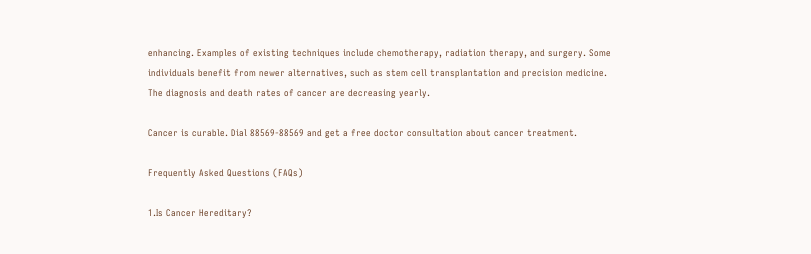enhancing. Examples of existing techniques include chemotherapy, radiation therapy, and surgery. Some individuals benefit from newer alternatives, such as stem cell transplantation and precision medicine. The diagnosis and death rates of cancer are decreasing yearly.

Cancer is curable. Dial 88569-88569 and get a free doctor consultation about cancer treatment.

Frequently Asked Questions (FAQs)

1.Is Cancer Hereditary?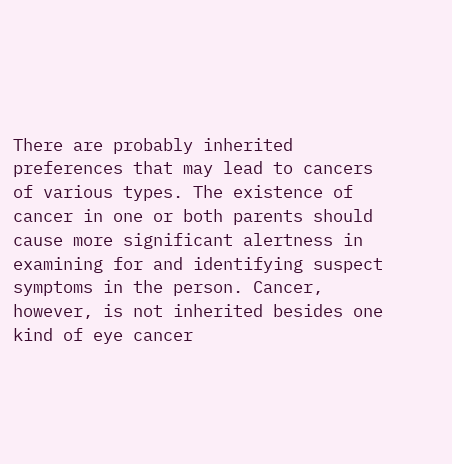There are probably inherited preferences that may lead to cancers of various types. The existence of cancer in one or both parents should cause more significant alertness in examining for and identifying suspect symptoms in the person. Cancer, however, is not inherited besides one kind of eye cancer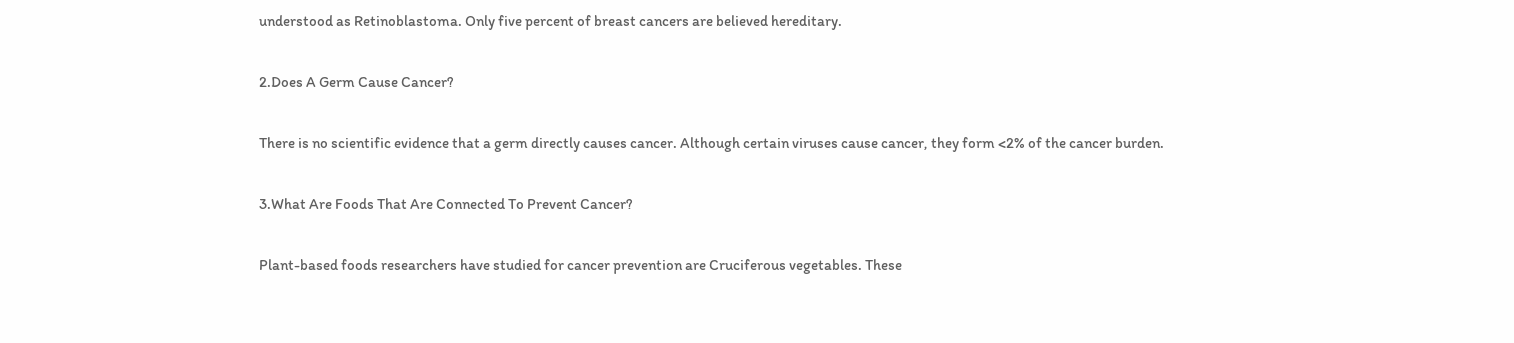understood as Retinoblastoma. Only five percent of breast cancers are believed hereditary.

2.Does A Germ Cause Cancer?

There is no scientific evidence that a germ directly causes cancer. Although certain viruses cause cancer, they form <2% of the cancer burden.

3.What Are Foods That Are Connected To Prevent Cancer?

Plant-based foods researchers have studied for cancer prevention are Cruciferous vegetables. These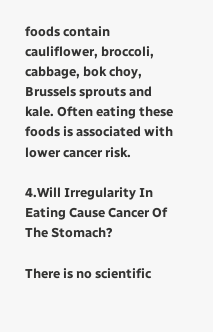foods contain cauliflower, broccoli, cabbage, bok choy, Brussels sprouts and kale. Often eating these foods is associated with lower cancer risk.

4.Will Irregularity In Eating Cause Cancer Of The Stomach?

There is no scientific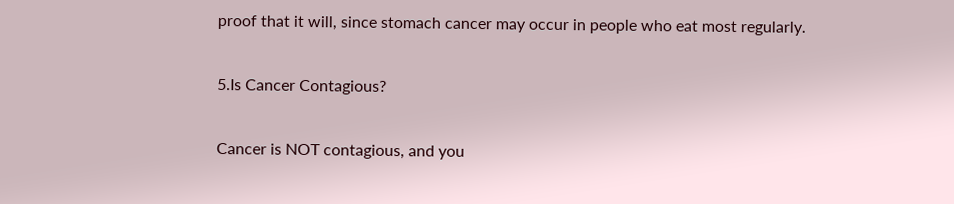proof that it will, since stomach cancer may occur in people who eat most regularly.

5.Is Cancer Contagious?

Cancer is NOT contagious, and you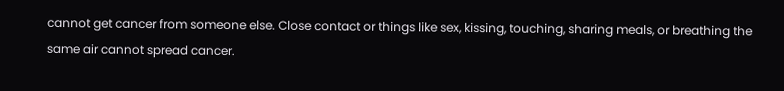cannot get cancer from someone else. Close contact or things like sex, kissing, touching, sharing meals, or breathing the same air cannot spread cancer.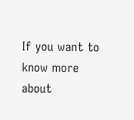If you want to know more about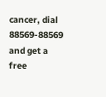cancer, dial 88569-88569 and get a free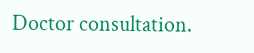Doctor consultation.